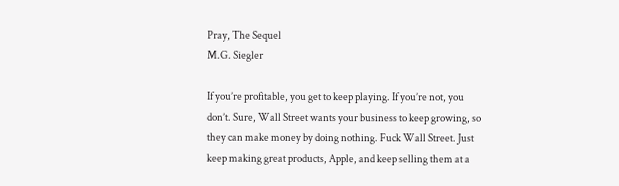Pray, The Sequel
M.G. Siegler

If you’re profitable, you get to keep playing. If you’re not, you don’t. Sure, Wall Street wants your business to keep growing, so they can make money by doing nothing. Fuck Wall Street. Just keep making great products, Apple, and keep selling them at a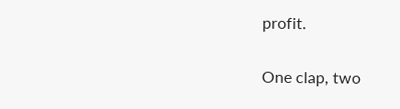profit.

One clap, two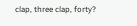clap, three clap, forty?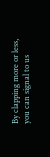By clapping more or less, you can signal to us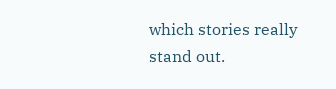which stories really stand out.